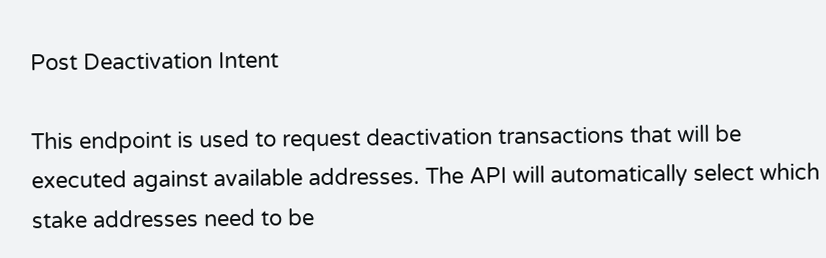Post Deactivation Intent

This endpoint is used to request deactivation transactions that will be executed against available addresses. The API will automatically select which stake addresses need to be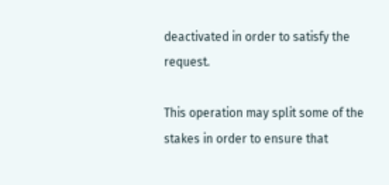deactivated in order to satisfy the request.

This operation may split some of the stakes in order to ensure that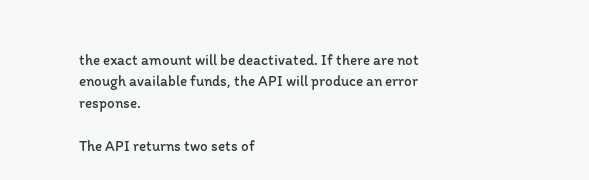the exact amount will be deactivated. If there are not enough available funds, the API will produce an error response.

The API returns two sets of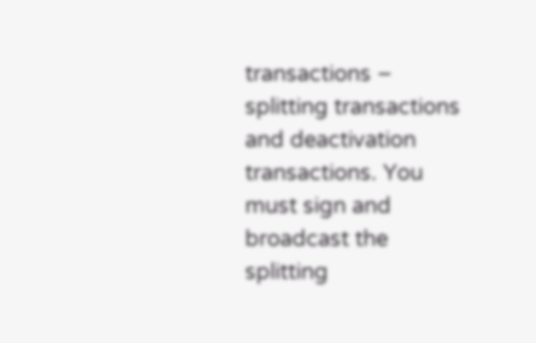transactions – splitting transactions and deactivation transactions. You must sign and broadcast the splitting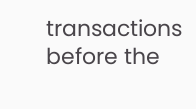transactions before the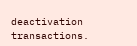deactivation transactions.